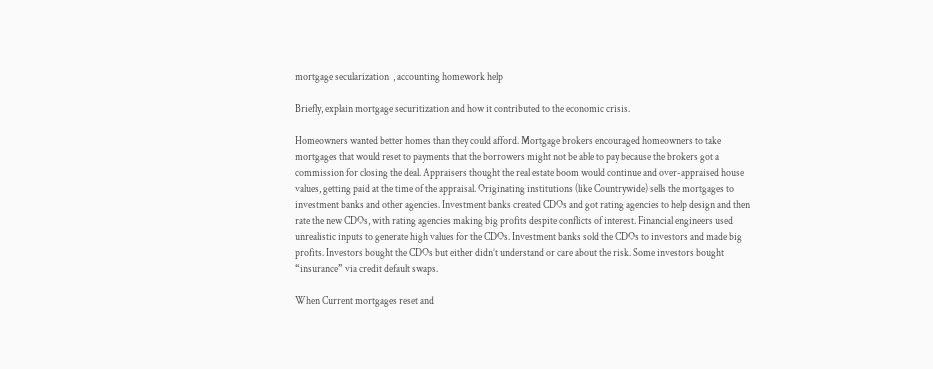mortgage secularization  , accounting homework help

Briefly, explain mortgage securitization and how it contributed to the economic crisis.

Homeowners wanted better homes than they could afford. Mortgage brokers encouraged homeowners to take mortgages that would reset to payments that the borrowers might not be able to pay because the brokers got a commission for closing the deal. Appraisers thought the real estate boom would continue and over-appraised house values, getting paid at the time of the appraisal. Originating institutions (like Countrywide) sells the mortgages to investment banks and other agencies. Investment banks created CDOs and got rating agencies to help design and then rate the new CDOs, with rating agencies making big profits despite conflicts of interest. Financial engineers used unrealistic inputs to generate high values for the CDOs. Investment banks sold the CDOs to investors and made big profits. Investors bought the CDOs but either didn’t understand or care about the risk. Some investors bought “insurance” via credit default swaps.

When Current mortgages reset and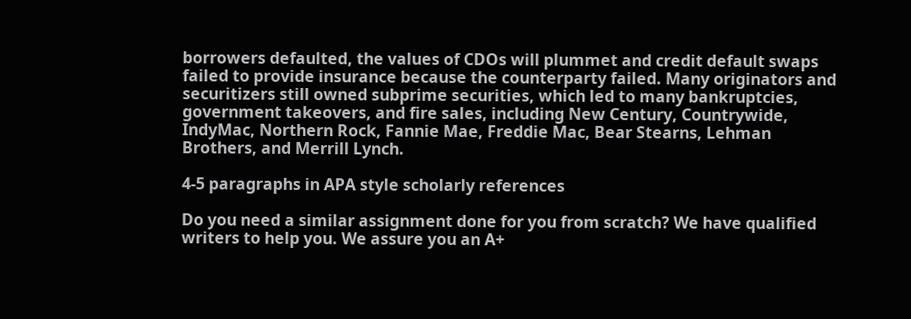borrowers defaulted, the values of CDOs will plummet and credit default swaps failed to provide insurance because the counterparty failed. Many originators and securitizers still owned subprime securities, which led to many bankruptcies, government takeovers, and fire sales, including New Century, Countrywide, IndyMac, Northern Rock, Fannie Mae, Freddie Mac, Bear Stearns, Lehman Brothers, and Merrill Lynch.

4-5 paragraphs in APA style scholarly references

Do you need a similar assignment done for you from scratch? We have qualified writers to help you. We assure you an A+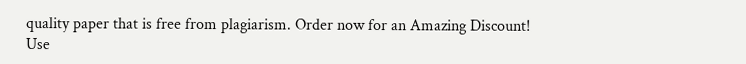quality paper that is free from plagiarism. Order now for an Amazing Discount!
Use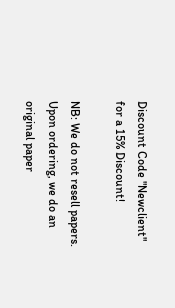Discount Code "Newclient" for a 15% Discount!

NB: We do not resell papers. Upon ordering, we do an original paper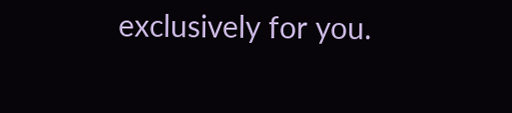exclusively for you.